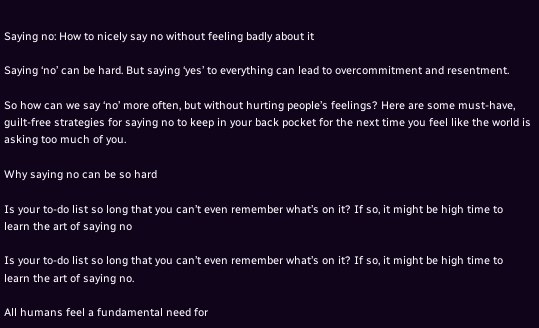Saying no: How to nicely say no without feeling badly about it

Saying ‘no’ can be hard. But saying ‘yes’ to everything can lead to overcommitment and resentment.

So how can we say ‘no’ more often, but without hurting people’s feelings? Here are some must-have, guilt-free strategies for saying no to keep in your back pocket for the next time you feel like the world is asking too much of you.

Why saying no can be so hard

Is your to-do list so long that you can’t even remember what’s on it? If so, it might be high time to learn the art of saying no

Is your to-do list so long that you can’t even remember what’s on it? If so, it might be high time to learn the art of saying no.

All humans feel a fundamental need for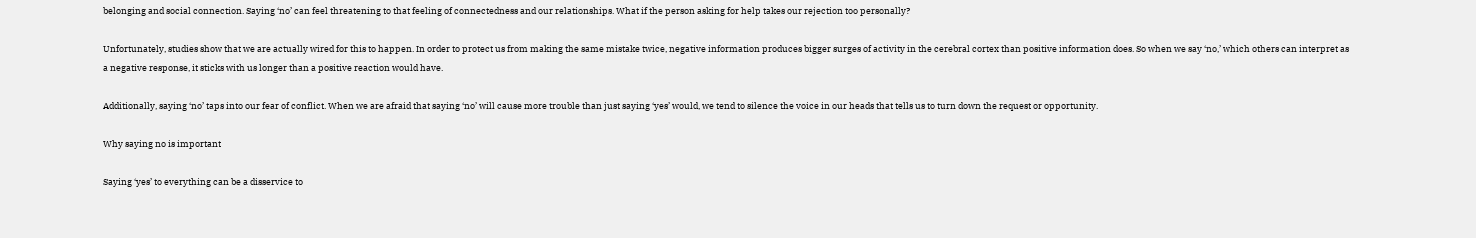belonging and social connection. Saying ‘no’ can feel threatening to that feeling of connectedness and our relationships. What if the person asking for help takes our rejection too personally?

Unfortunately, studies show that we are actually wired for this to happen. In order to protect us from making the same mistake twice, negative information produces bigger surges of activity in the cerebral cortex than positive information does. So when we say ‘no,’ which others can interpret as a negative response, it sticks with us longer than a positive reaction would have.

Additionally, saying ‘no’ taps into our fear of conflict. When we are afraid that saying ‘no’ will cause more trouble than just saying ‘yes’ would, we tend to silence the voice in our heads that tells us to turn down the request or opportunity.

Why saying no is important

Saying ‘yes’ to everything can be a disservice to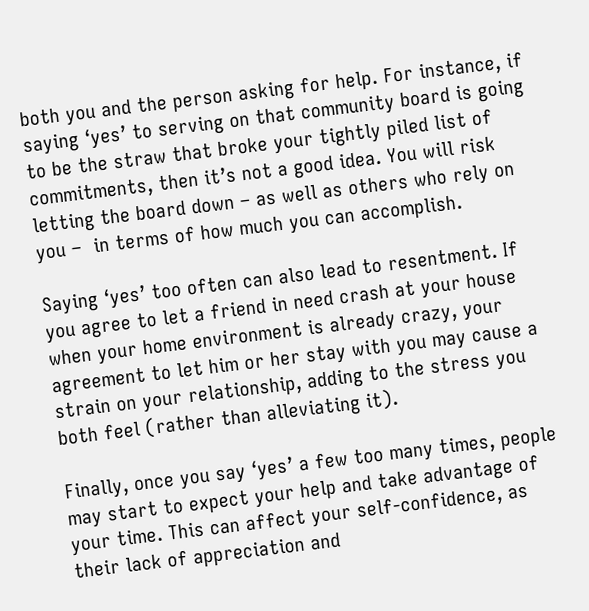both you and the person asking for help. For instance, if saying ‘yes’ to serving on that community board is going to be the straw that broke your tightly piled list of commitments, then it’s not a good idea. You will risk letting the board down – as well as others who rely on you –  in terms of how much you can accomplish.

Saying ‘yes’ too often can also lead to resentment. If you agree to let a friend in need crash at your house when your home environment is already crazy, your agreement to let him or her stay with you may cause a strain on your relationship, adding to the stress you both feel (rather than alleviating it).

Finally, once you say ‘yes’ a few too many times, people may start to expect your help and take advantage of your time. This can affect your self-confidence, as their lack of appreciation and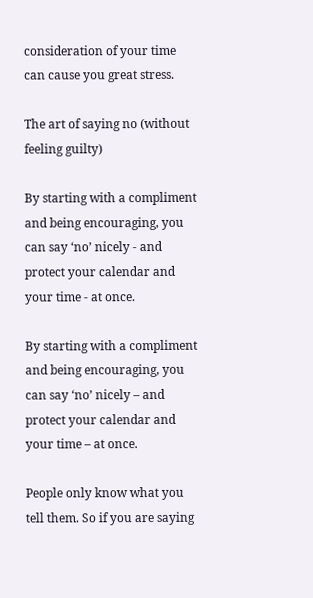consideration of your time can cause you great stress.

The art of saying no (without feeling guilty)

By starting with a compliment and being encouraging, you can say ‘no’ nicely - and protect your calendar and your time - at once.

By starting with a compliment and being encouraging, you can say ‘no’ nicely – and protect your calendar and your time – at once.

People only know what you tell them. So if you are saying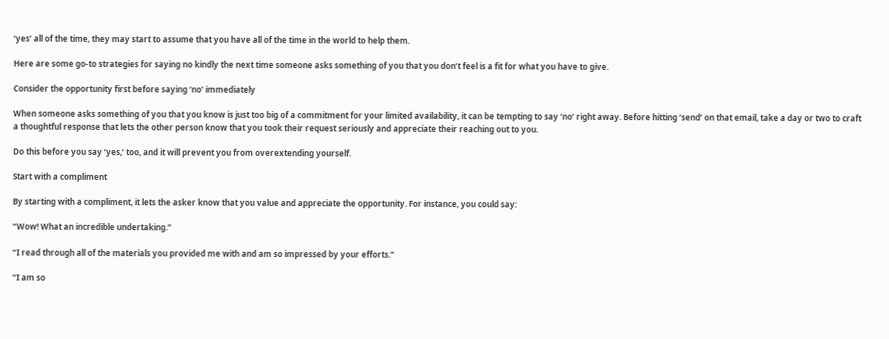‘yes’ all of the time, they may start to assume that you have all of the time in the world to help them.

Here are some go-to strategies for saying no kindly the next time someone asks something of you that you don’t feel is a fit for what you have to give.

Consider the opportunity first before saying ‘no’ immediately

When someone asks something of you that you know is just too big of a commitment for your limited availability, it can be tempting to say ‘no’ right away. Before hitting ‘send’ on that email, take a day or two to craft a thoughtful response that lets the other person know that you took their request seriously and appreciate their reaching out to you.

Do this before you say ‘yes,’ too, and it will prevent you from overextending yourself.

Start with a compliment

By starting with a compliment, it lets the asker know that you value and appreciate the opportunity. For instance, you could say:

“Wow! What an incredible undertaking.”

“I read through all of the materials you provided me with and am so impressed by your efforts.”

“I am so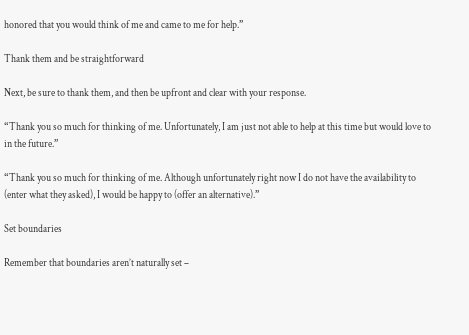honored that you would think of me and came to me for help.”

Thank them and be straightforward

Next, be sure to thank them, and then be upfront and clear with your response.

“Thank you so much for thinking of me. Unfortunately, I am just not able to help at this time but would love to in the future.”

“Thank you so much for thinking of me. Although unfortunately right now I do not have the availability to (enter what they asked), I would be happy to (offer an alternative).”

Set boundaries

Remember that boundaries aren’t naturally set –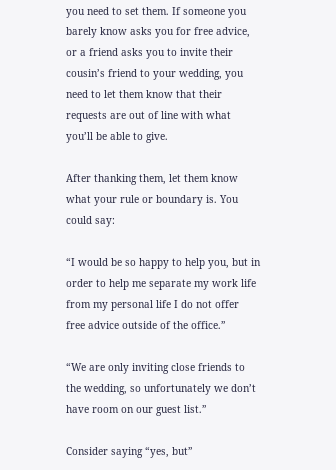you need to set them. If someone you barely know asks you for free advice, or a friend asks you to invite their cousin’s friend to your wedding, you need to let them know that their requests are out of line with what you’ll be able to give.

After thanking them, let them know what your rule or boundary is. You could say:

“I would be so happy to help you, but in order to help me separate my work life from my personal life I do not offer free advice outside of the office.”

“We are only inviting close friends to the wedding, so unfortunately we don’t have room on our guest list.”

Consider saying “yes, but”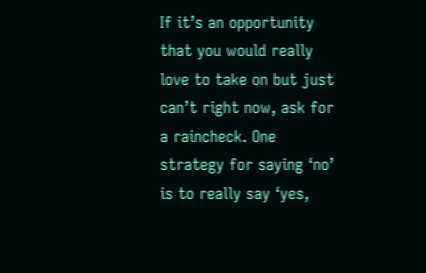If it’s an opportunity that you would really love to take on but just can’t right now, ask for a raincheck. One strategy for saying ‘no’ is to really say ‘yes,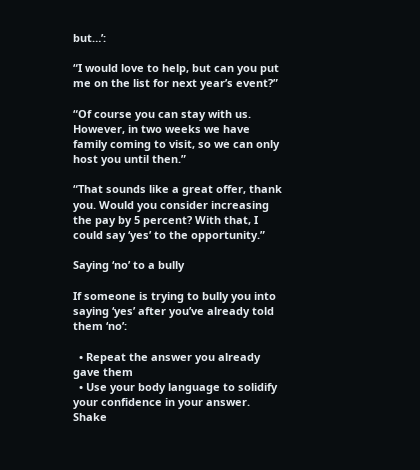but…’:

“I would love to help, but can you put me on the list for next year’s event?”

“Of course you can stay with us. However, in two weeks we have family coming to visit, so we can only host you until then.”

“That sounds like a great offer, thank you. Would you consider increasing the pay by 5 percent? With that, I could say ‘yes’ to the opportunity.”

Saying ‘no’ to a bully

If someone is trying to bully you into saying ‘yes’ after you’ve already told them ‘no’:

  • Repeat the answer you already gave them
  • Use your body language to solidify your confidence in your answer. Shake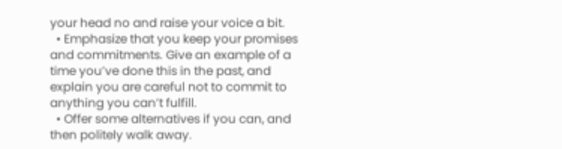your head no and raise your voice a bit.
  • Emphasize that you keep your promises and commitments. Give an example of a time you’ve done this in the past, and explain you are careful not to commit to anything you can’t fulfill.
  • Offer some alternatives if you can, and then politely walk away.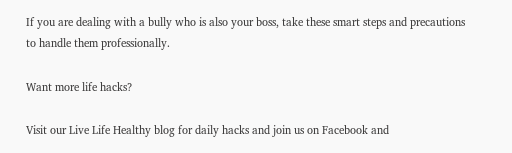If you are dealing with a bully who is also your boss, take these smart steps and precautions to handle them professionally.

Want more life hacks?

Visit our Live Life Healthy blog for daily hacks and join us on Facebook and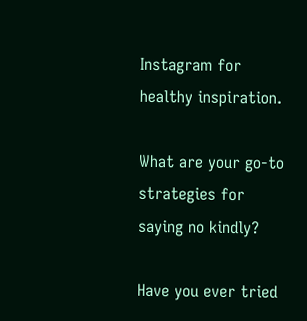Instagram for healthy inspiration.

What are your go-to strategies for saying no kindly?

Have you ever tried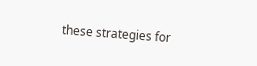these strategies for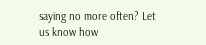saying no more often? Let us know how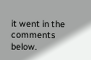it went in the comments below.